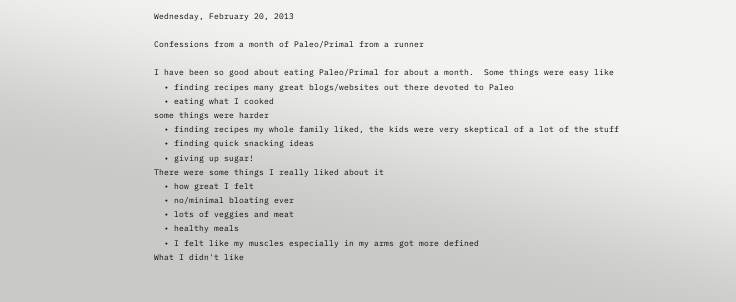Wednesday, February 20, 2013

Confessions from a month of Paleo/Primal from a runner

I have been so good about eating Paleo/Primal for about a month.  Some things were easy like
  • finding recipes many great blogs/websites out there devoted to Paleo
  • eating what I cooked
some things were harder
  • finding recipes my whole family liked, the kids were very skeptical of a lot of the stuff
  • finding quick snacking ideas
  • giving up sugar!
There were some things I really liked about it
  • how great I felt
  • no/minimal bloating ever
  • lots of veggies and meat
  • healthy meals
  • I felt like my muscles especially in my arms got more defined
What I didn't like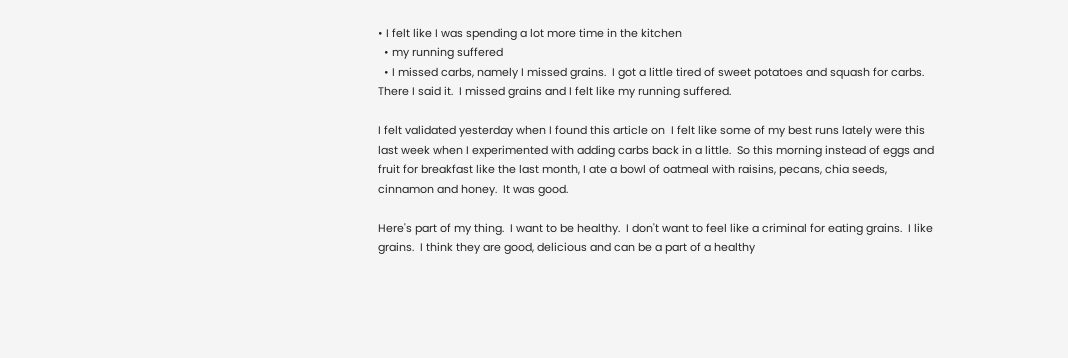• I felt like I was spending a lot more time in the kitchen
  • my running suffered
  • I missed carbs, namely I missed grains.  I got a little tired of sweet potatoes and squash for carbs.
There I said it.  I missed grains and I felt like my running suffered.

I felt validated yesterday when I found this article on  I felt like some of my best runs lately were this last week when I experimented with adding carbs back in a little.  So this morning instead of eggs and fruit for breakfast like the last month, I ate a bowl of oatmeal with raisins, pecans, chia seeds, cinnamon and honey.  It was good.

Here's part of my thing.  I want to be healthy.  I don't want to feel like a criminal for eating grains.  I like grains.  I think they are good, delicious and can be a part of a healthy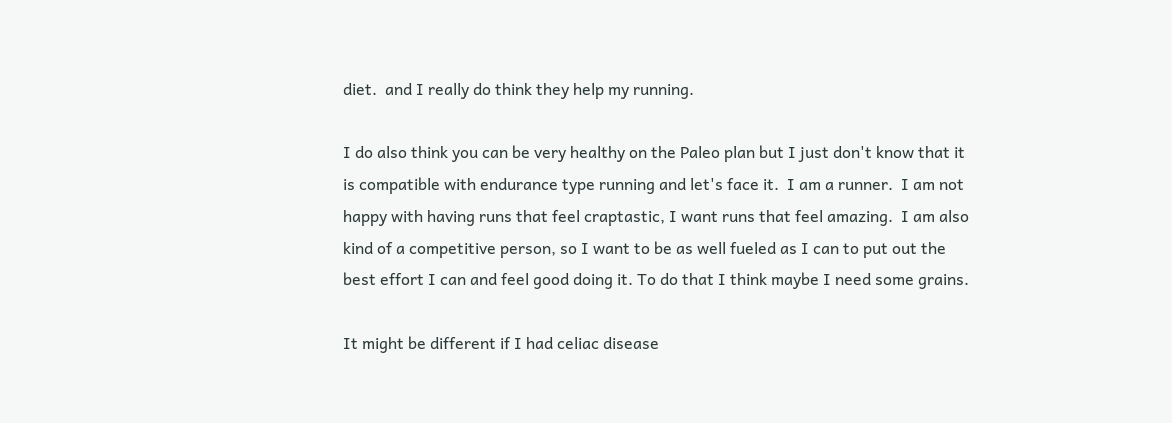diet.  and I really do think they help my running.

I do also think you can be very healthy on the Paleo plan but I just don't know that it is compatible with endurance type running and let's face it.  I am a runner.  I am not happy with having runs that feel craptastic, I want runs that feel amazing.  I am also kind of a competitive person, so I want to be as well fueled as I can to put out the best effort I can and feel good doing it. To do that I think maybe I need some grains.

It might be different if I had celiac disease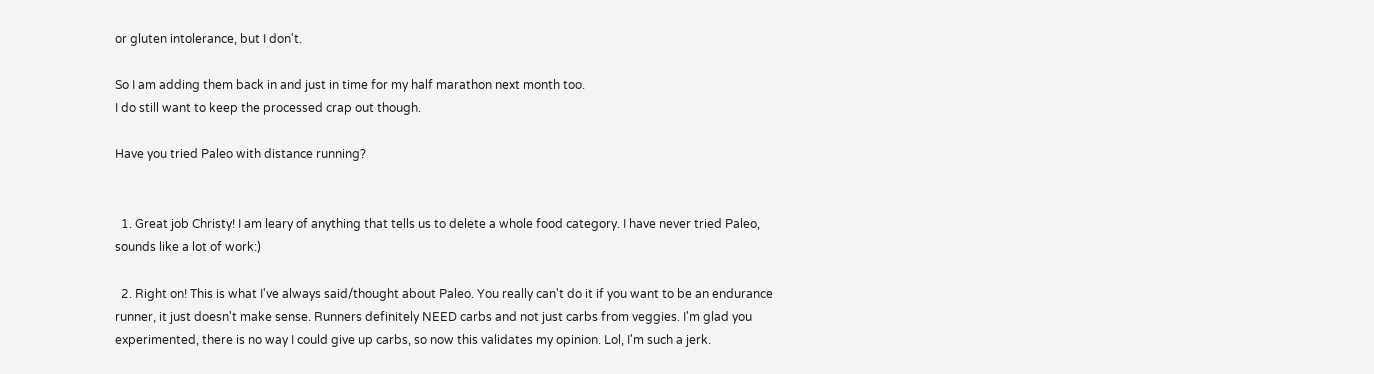or gluten intolerance, but I don't.

So I am adding them back in and just in time for my half marathon next month too.
I do still want to keep the processed crap out though.

Have you tried Paleo with distance running?


  1. Great job Christy! I am leary of anything that tells us to delete a whole food category. I have never tried Paleo, sounds like a lot of work:)

  2. Right on! This is what I've always said/thought about Paleo. You really can't do it if you want to be an endurance runner, it just doesn't make sense. Runners definitely NEED carbs and not just carbs from veggies. I'm glad you experimented, there is no way I could give up carbs, so now this validates my opinion. Lol, I'm such a jerk.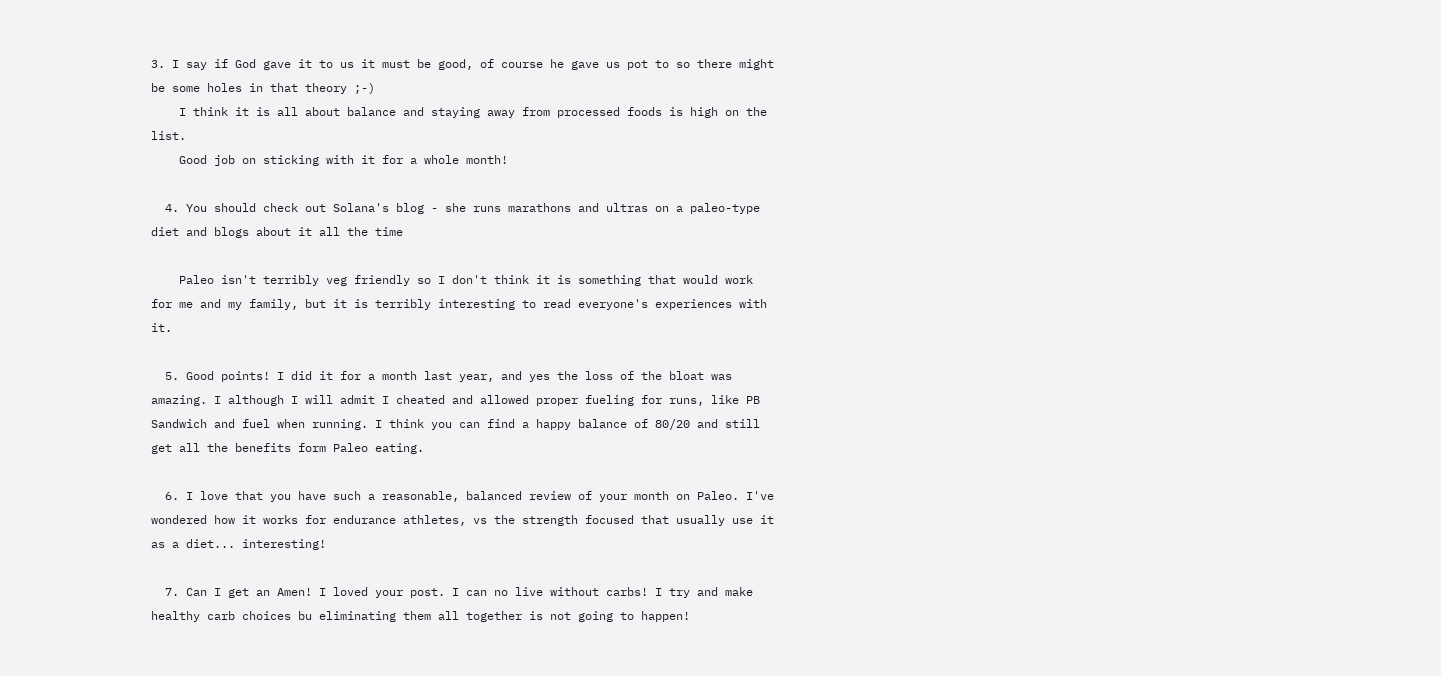3. I say if God gave it to us it must be good, of course he gave us pot to so there might be some holes in that theory ;-)
    I think it is all about balance and staying away from processed foods is high on the list.
    Good job on sticking with it for a whole month!

  4. You should check out Solana's blog - she runs marathons and ultras on a paleo-type diet and blogs about it all the time

    Paleo isn't terribly veg friendly so I don't think it is something that would work for me and my family, but it is terribly interesting to read everyone's experiences with it.

  5. Good points! I did it for a month last year, and yes the loss of the bloat was amazing. I although I will admit I cheated and allowed proper fueling for runs, like PB Sandwich and fuel when running. I think you can find a happy balance of 80/20 and still get all the benefits form Paleo eating.

  6. I love that you have such a reasonable, balanced review of your month on Paleo. I've wondered how it works for endurance athletes, vs the strength focused that usually use it as a diet... interesting!

  7. Can I get an Amen! I loved your post. I can no live without carbs! I try and make healthy carb choices bu eliminating them all together is not going to happen!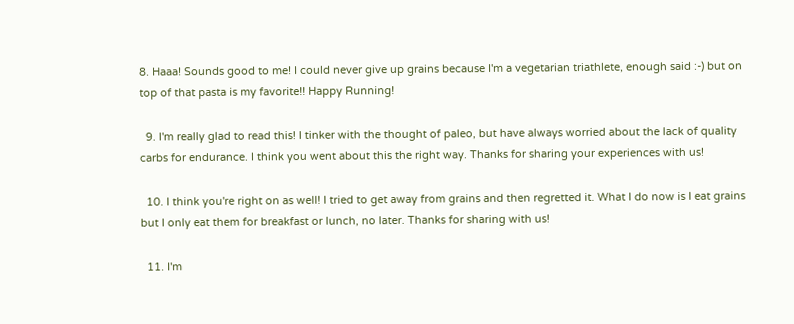8. Haaa! Sounds good to me! I could never give up grains because I'm a vegetarian triathlete, enough said :-) but on top of that pasta is my favorite!! Happy Running!

  9. I'm really glad to read this! I tinker with the thought of paleo, but have always worried about the lack of quality carbs for endurance. I think you went about this the right way. Thanks for sharing your experiences with us!

  10. I think you're right on as well! I tried to get away from grains and then regretted it. What I do now is I eat grains but I only eat them for breakfast or lunch, no later. Thanks for sharing with us!

  11. I'm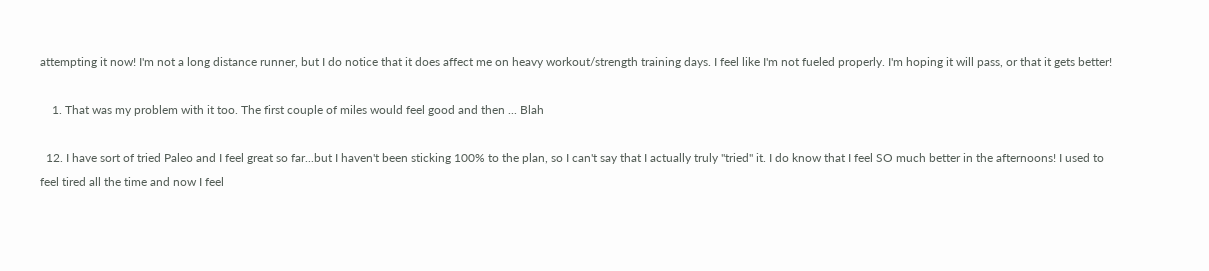attempting it now! I'm not a long distance runner, but I do notice that it does affect me on heavy workout/strength training days. I feel like I'm not fueled properly. I'm hoping it will pass, or that it gets better!

    1. That was my problem with it too. The first couple of miles would feel good and then ... Blah

  12. I have sort of tried Paleo and I feel great so far...but I haven't been sticking 100% to the plan, so I can't say that I actually truly "tried" it. I do know that I feel SO much better in the afternoons! I used to feel tired all the time and now I feel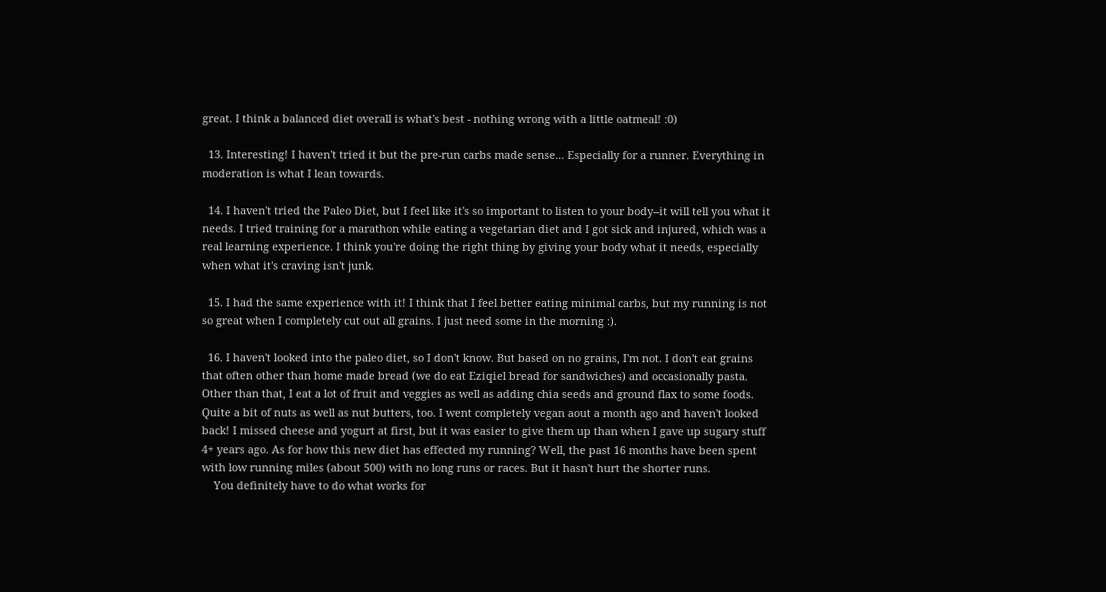great. I think a balanced diet overall is what's best - nothing wrong with a little oatmeal! :0)

  13. Interesting! I haven't tried it but the pre-run carbs made sense... Especially for a runner. Everything in moderation is what I lean towards.

  14. I haven't tried the Paleo Diet, but I feel like it's so important to listen to your body--it will tell you what it needs. I tried training for a marathon while eating a vegetarian diet and I got sick and injured, which was a real learning experience. I think you're doing the right thing by giving your body what it needs, especially when what it's craving isn't junk.

  15. I had the same experience with it! I think that I feel better eating minimal carbs, but my running is not so great when I completely cut out all grains. I just need some in the morning :).

  16. I haven't looked into the paleo diet, so I don't know. But based on no grains, I'm not. I don't eat grains that often other than home made bread (we do eat Eziqiel bread for sandwiches) and occasionally pasta. Other than that, I eat a lot of fruit and veggies as well as adding chia seeds and ground flax to some foods. Quite a bit of nuts as well as nut butters, too. I went completely vegan aout a month ago and haven't looked back! I missed cheese and yogurt at first, but it was easier to give them up than when I gave up sugary stuff 4+ years ago. As for how this new diet has effected my running? Well, the past 16 months have been spent with low running miles (about 500) with no long runs or races. But it hasn't hurt the shorter runs.
    You definitely have to do what works for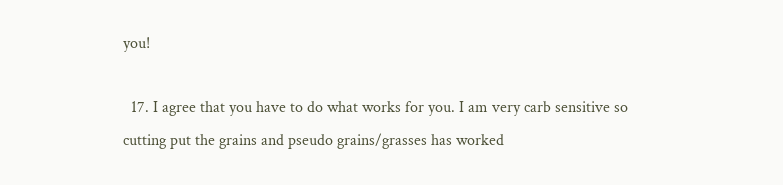you!

  17. I agree that you have to do what works for you. I am very carb sensitive so cutting put the grains and pseudo grains/grasses has worked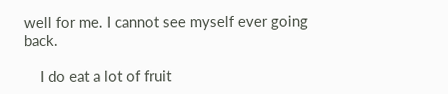well for me. I cannot see myself ever going back.

    I do eat a lot of fruit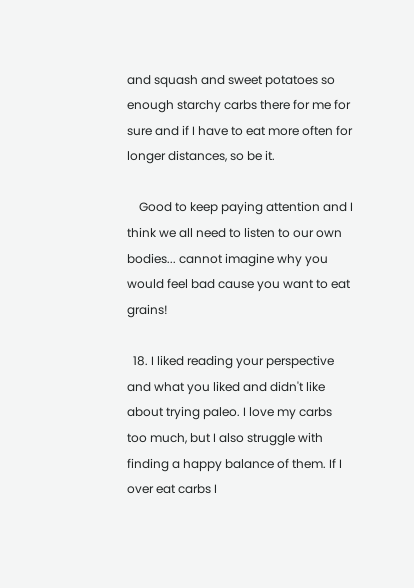and squash and sweet potatoes so enough starchy carbs there for me for sure and if I have to eat more often for longer distances, so be it.

    Good to keep paying attention and I think we all need to listen to our own bodies... cannot imagine why you would feel bad cause you want to eat grains!

  18. I liked reading your perspective and what you liked and didn't like about trying paleo. I love my carbs too much, but I also struggle with finding a happy balance of them. If I over eat carbs I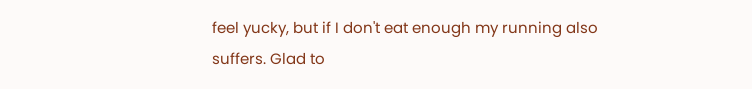feel yucky, but if I don't eat enough my running also suffers. Glad to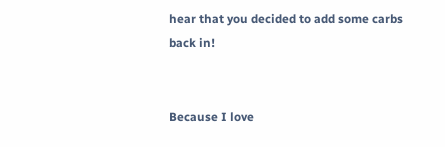hear that you decided to add some carbs back in!


Because I love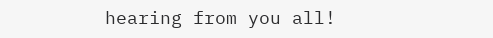hearing from you all!